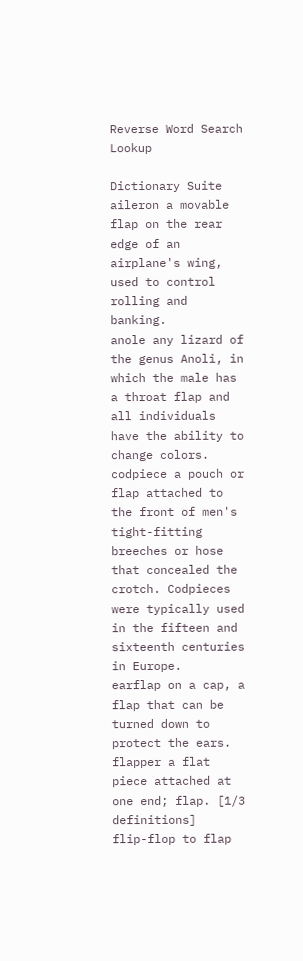Reverse Word Search Lookup

Dictionary Suite
aileron a movable flap on the rear edge of an airplane's wing, used to control rolling and banking.
anole any lizard of the genus Anoli, in which the male has a throat flap and all individuals have the ability to change colors.
codpiece a pouch or flap attached to the front of men's tight-fitting breeches or hose that concealed the crotch. Codpieces were typically used in the fifteen and sixteenth centuries in Europe.
earflap on a cap, a flap that can be turned down to protect the ears.
flapper a flat piece attached at one end; flap. [1/3 definitions]
flip-flop to flap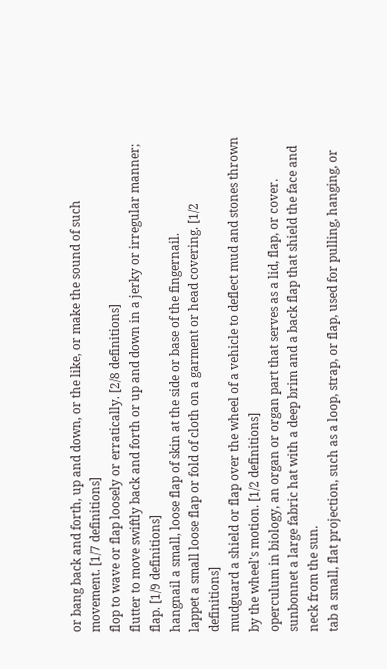or bang back and forth, up and down, or the like, or make the sound of such movement. [1/7 definitions]
flop to wave or flap loosely or erratically. [2/8 definitions]
flutter to move swiftly back and forth or up and down in a jerky or irregular manner; flap. [1/9 definitions]
hangnail a small, loose flap of skin at the side or base of the fingernail.
lappet a small loose flap or fold of cloth on a garment or head covering. [1/2 definitions]
mudguard a shield or flap over the wheel of a vehicle to deflect mud and stones thrown by the wheel's motion. [1/2 definitions]
operculum in biology, an organ or organ part that serves as a lid, flap, or cover.
sunbonnet a large fabric hat with a deep brim and a back flap that shield the face and neck from the sun.
tab a small, flat projection, such as a loop, strap, or flap, used for pulling, hanging, or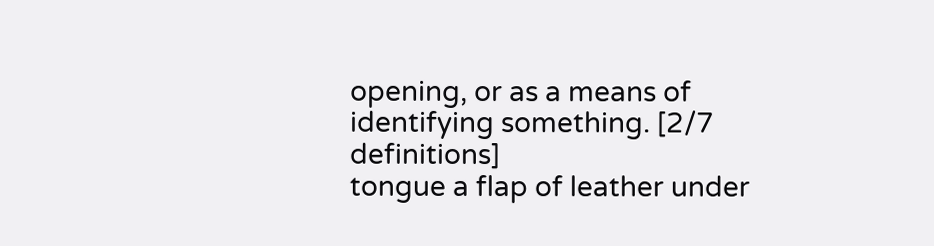opening, or as a means of identifying something. [2/7 definitions]
tongue a flap of leather under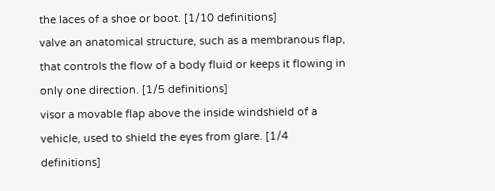the laces of a shoe or boot. [1/10 definitions]
valve an anatomical structure, such as a membranous flap, that controls the flow of a body fluid or keeps it flowing in only one direction. [1/5 definitions]
visor a movable flap above the inside windshield of a vehicle, used to shield the eyes from glare. [1/4 definitions]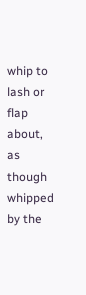whip to lash or flap about, as though whipped by the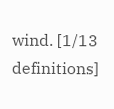wind. [1/13 definitions]